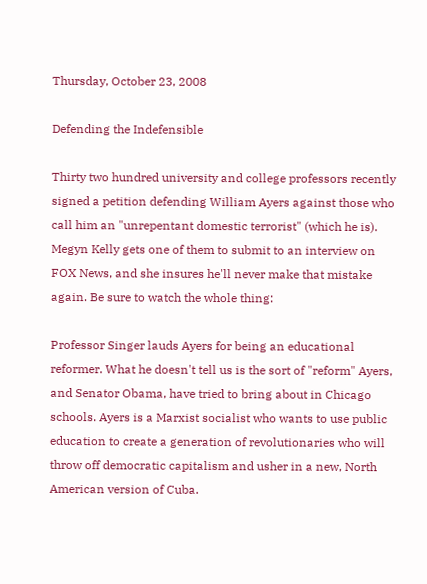Thursday, October 23, 2008

Defending the Indefensible

Thirty two hundred university and college professors recently signed a petition defending William Ayers against those who call him an "unrepentant domestic terrorist" (which he is). Megyn Kelly gets one of them to submit to an interview on FOX News, and she insures he'll never make that mistake again. Be sure to watch the whole thing:

Professor Singer lauds Ayers for being an educational reformer. What he doesn't tell us is the sort of "reform" Ayers, and Senator Obama, have tried to bring about in Chicago schools. Ayers is a Marxist socialist who wants to use public education to create a generation of revolutionaries who will throw off democratic capitalism and usher in a new, North American version of Cuba.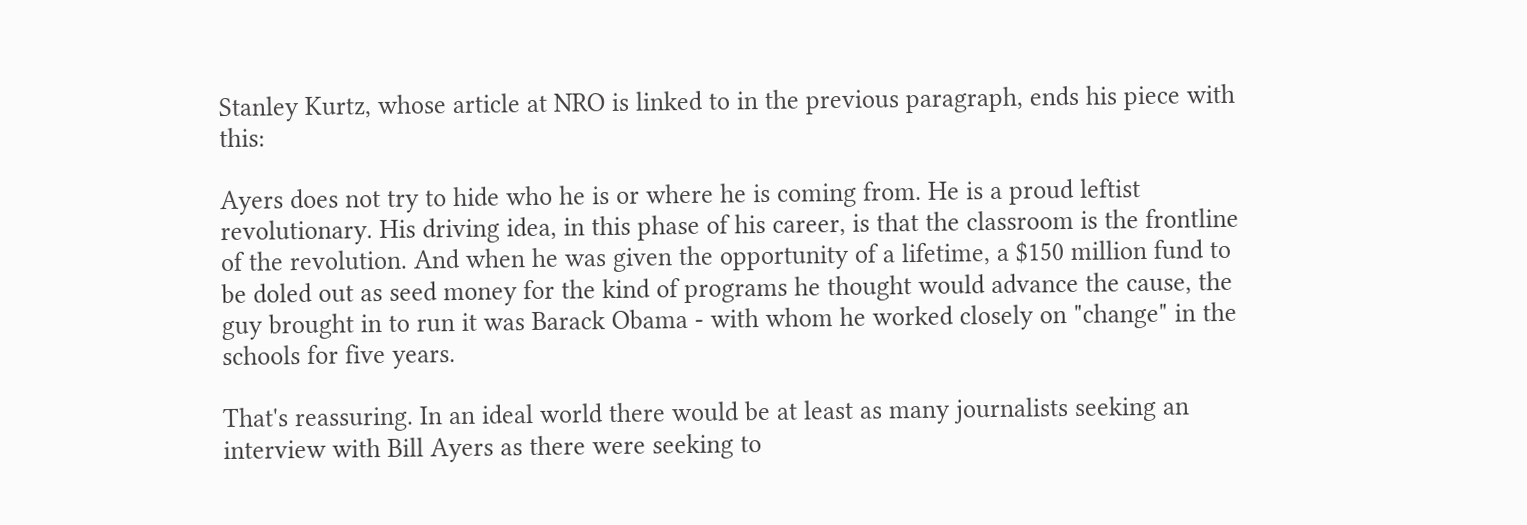Stanley Kurtz, whose article at NRO is linked to in the previous paragraph, ends his piece with this:

Ayers does not try to hide who he is or where he is coming from. He is a proud leftist revolutionary. His driving idea, in this phase of his career, is that the classroom is the frontline of the revolution. And when he was given the opportunity of a lifetime, a $150 million fund to be doled out as seed money for the kind of programs he thought would advance the cause, the guy brought in to run it was Barack Obama - with whom he worked closely on "change" in the schools for five years.

That's reassuring. In an ideal world there would be at least as many journalists seeking an interview with Bill Ayers as there were seeking to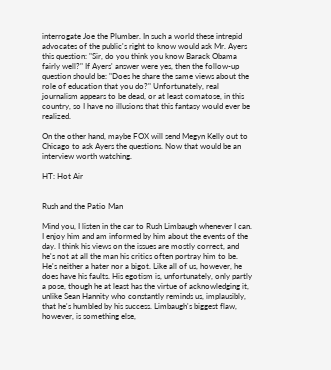interrogate Joe the Plumber. In such a world these intrepid advocates of the public's right to know would ask Mr. Ayers this question: "Sir, do you think you know Barack Obama fairly well?" If Ayers' answer were yes, then the follow-up question should be: "Does he share the same views about the role of education that you do?" Unfortunately, real journalism appears to be dead, or at least comatose, in this country, so I have no illusions that this fantasy would ever be realized.

On the other hand, maybe FOX will send Megyn Kelly out to Chicago to ask Ayers the questions. Now that would be an interview worth watching.

HT: Hot Air


Rush and the Patio Man

Mind you, I listen in the car to Rush Limbaugh whenever I can. I enjoy him and am informed by him about the events of the day. I think his views on the issues are mostly correct, and he's not at all the man his critics often portray him to be. He's neither a hater nor a bigot. Like all of us, however, he does have his faults. His egotism is, unfortunately, only partly a pose, though he at least has the virtue of acknowledging it, unlike Sean Hannity who constantly reminds us, implausibly, that he's humbled by his success. Limbaugh's biggest flaw, however, is something else,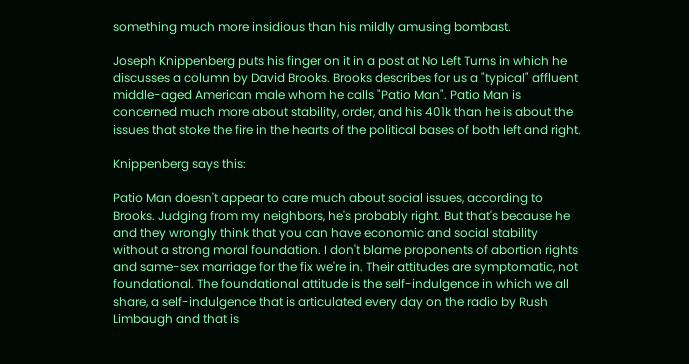something much more insidious than his mildly amusing bombast.

Joseph Knippenberg puts his finger on it in a post at No Left Turns in which he discusses a column by David Brooks. Brooks describes for us a "typical" affluent middle-aged American male whom he calls "Patio Man". Patio Man is concerned much more about stability, order, and his 401k than he is about the issues that stoke the fire in the hearts of the political bases of both left and right.

Knippenberg says this:

Patio Man doesn't appear to care much about social issues, according to Brooks. Judging from my neighbors, he's probably right. But that's because he and they wrongly think that you can have economic and social stability without a strong moral foundation. I don't blame proponents of abortion rights and same-sex marriage for the fix we're in. Their attitudes are symptomatic, not foundational. The foundational attitude is the self-indulgence in which we all share, a self-indulgence that is articulated every day on the radio by Rush Limbaugh and that is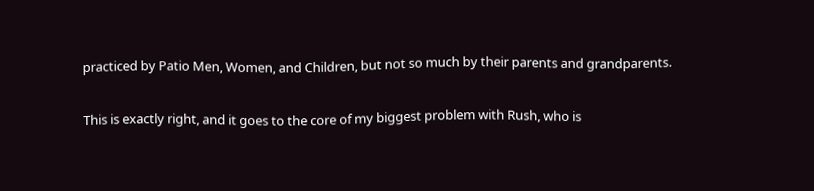practiced by Patio Men, Women, and Children, but not so much by their parents and grandparents.

This is exactly right, and it goes to the core of my biggest problem with Rush, who is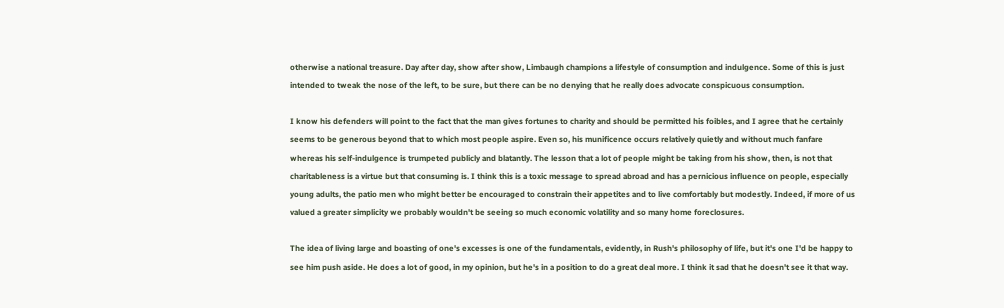otherwise a national treasure. Day after day, show after show, Limbaugh champions a lifestyle of consumption and indulgence. Some of this is just intended to tweak the nose of the left, to be sure, but there can be no denying that he really does advocate conspicuous consumption.

I know his defenders will point to the fact that the man gives fortunes to charity and should be permitted his foibles, and I agree that he certainly seems to be generous beyond that to which most people aspire. Even so, his munificence occurs relatively quietly and without much fanfare whereas his self-indulgence is trumpeted publicly and blatantly. The lesson that a lot of people might be taking from his show, then, is not that charitableness is a virtue but that consuming is. I think this is a toxic message to spread abroad and has a pernicious influence on people, especially young adults, the patio men who might better be encouraged to constrain their appetites and to live comfortably but modestly. Indeed, if more of us valued a greater simplicity we probably wouldn't be seeing so much economic volatility and so many home foreclosures.

The idea of living large and boasting of one's excesses is one of the fundamentals, evidently, in Rush's philosophy of life, but it's one I'd be happy to see him push aside. He does a lot of good, in my opinion, but he's in a position to do a great deal more. I think it sad that he doesn't see it that way.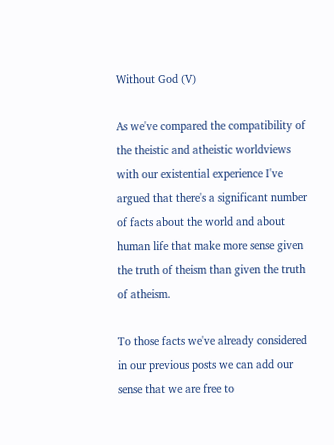Without God (V)

As we've compared the compatibility of the theistic and atheistic worldviews with our existential experience I've argued that there's a significant number of facts about the world and about human life that make more sense given the truth of theism than given the truth of atheism.

To those facts we've already considered in our previous posts we can add our sense that we are free to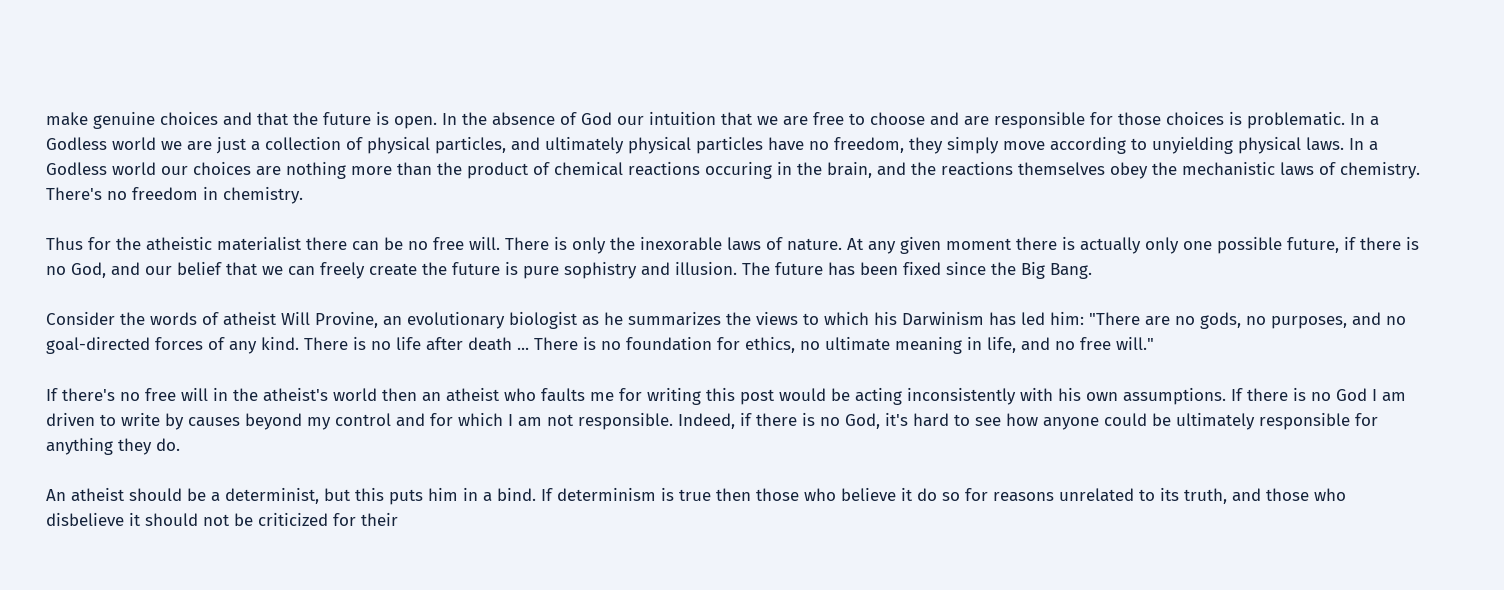make genuine choices and that the future is open. In the absence of God our intuition that we are free to choose and are responsible for those choices is problematic. In a Godless world we are just a collection of physical particles, and ultimately physical particles have no freedom, they simply move according to unyielding physical laws. In a Godless world our choices are nothing more than the product of chemical reactions occuring in the brain, and the reactions themselves obey the mechanistic laws of chemistry. There's no freedom in chemistry.

Thus for the atheistic materialist there can be no free will. There is only the inexorable laws of nature. At any given moment there is actually only one possible future, if there is no God, and our belief that we can freely create the future is pure sophistry and illusion. The future has been fixed since the Big Bang.

Consider the words of atheist Will Provine, an evolutionary biologist as he summarizes the views to which his Darwinism has led him: "There are no gods, no purposes, and no goal-directed forces of any kind. There is no life after death ... There is no foundation for ethics, no ultimate meaning in life, and no free will."

If there's no free will in the atheist's world then an atheist who faults me for writing this post would be acting inconsistently with his own assumptions. If there is no God I am driven to write by causes beyond my control and for which I am not responsible. Indeed, if there is no God, it's hard to see how anyone could be ultimately responsible for anything they do.

An atheist should be a determinist, but this puts him in a bind. If determinism is true then those who believe it do so for reasons unrelated to its truth, and those who disbelieve it should not be criticized for their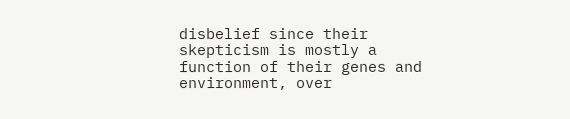disbelief since their skepticism is mostly a function of their genes and environment, over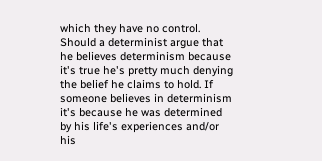which they have no control. Should a determinist argue that he believes determinism because it's true he's pretty much denying the belief he claims to hold. If someone believes in determinism it's because he was determined by his life's experiences and/or his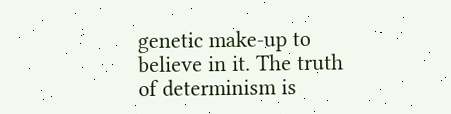genetic make-up to believe in it. The truth of determinism is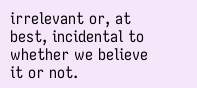irrelevant or, at best, incidental to whether we believe it or not.